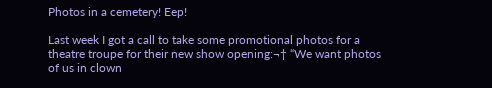Photos in a cemetery! Eep!

Last week I got a call to take some promotional photos for a theatre troupe for their new show opening:¬† “We want photos of us in clown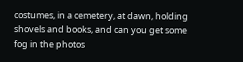costumes, in a cemetery, at dawn, holding shovels and books, and can you get some fog in the photos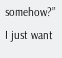somehow?” I just want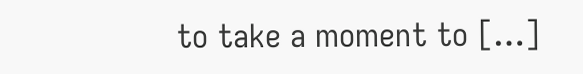to take a moment to […]